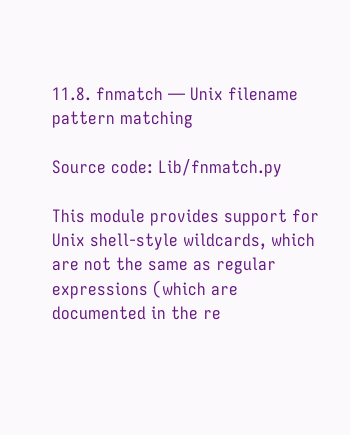11.8. fnmatch — Unix filename pattern matching

Source code: Lib/fnmatch.py

This module provides support for Unix shell-style wildcards, which are not the same as regular expressions (which are documented in the re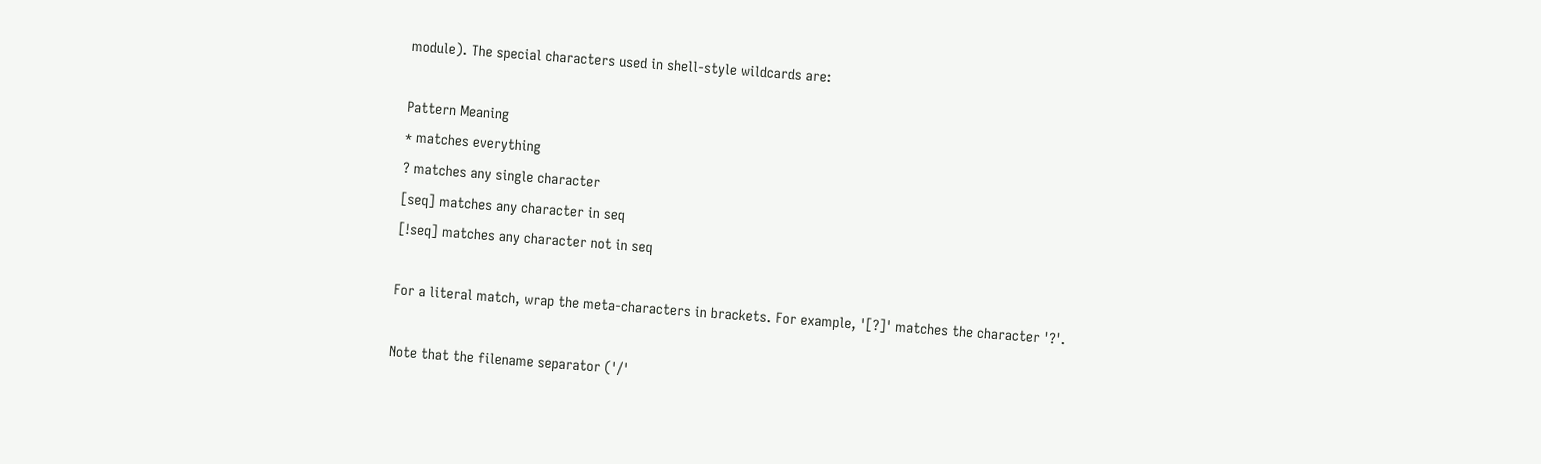module). The special characters used in shell-style wildcards are:

Pattern Meaning
* matches everything
? matches any single character
[seq] matches any character in seq
[!seq] matches any character not in seq

For a literal match, wrap the meta-characters in brackets. For example, '[?]' matches the character '?'.

Note that the filename separator ('/'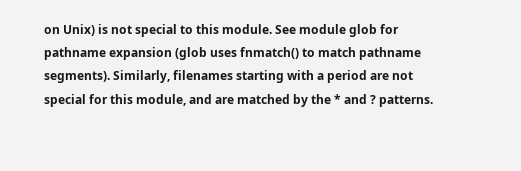on Unix) is not special to this module. See module glob for pathname expansion (glob uses fnmatch() to match pathname segments). Similarly, filenames starting with a period are not special for this module, and are matched by the * and ? patterns.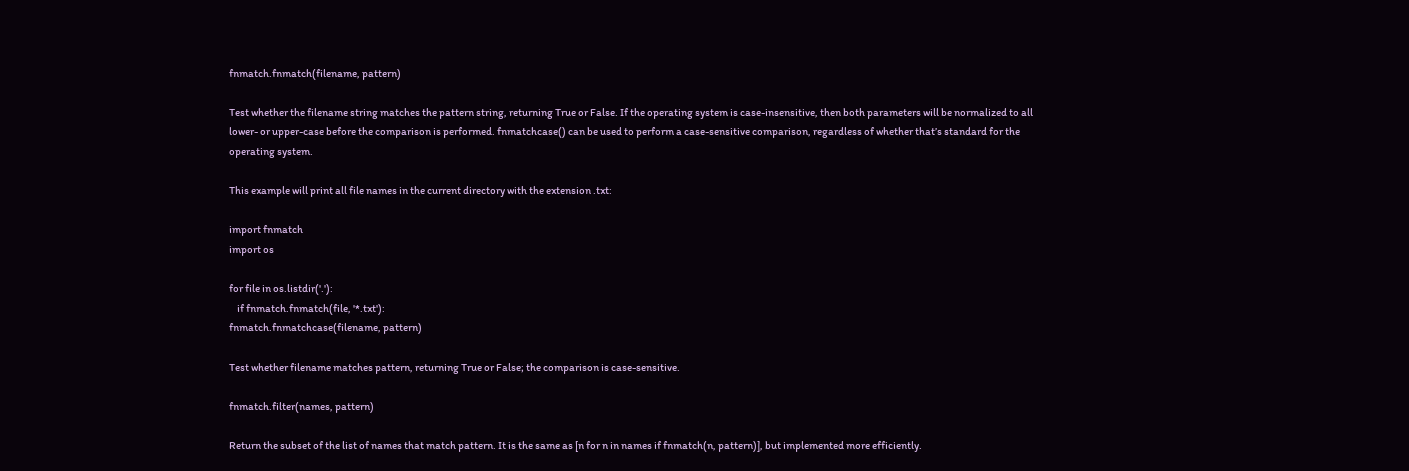fnmatch.fnmatch(filename, pattern)

Test whether the filename string matches the pattern string, returning True or False. If the operating system is case-insensitive, then both parameters will be normalized to all lower- or upper-case before the comparison is performed. fnmatchcase() can be used to perform a case-sensitive comparison, regardless of whether that’s standard for the operating system.

This example will print all file names in the current directory with the extension .txt:

import fnmatch
import os

for file in os.listdir('.'):
    if fnmatch.fnmatch(file, '*.txt'):
fnmatch.fnmatchcase(filename, pattern)

Test whether filename matches pattern, returning True or False; the comparison is case-sensitive.

fnmatch.filter(names, pattern)

Return the subset of the list of names that match pattern. It is the same as [n for n in names if fnmatch(n, pattern)], but implemented more efficiently.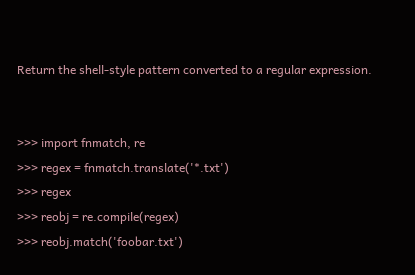Return the shell-style pattern converted to a regular expression.


>>> import fnmatch, re
>>> regex = fnmatch.translate('*.txt')
>>> regex
>>> reobj = re.compile(regex)
>>> reobj.match('foobar.txt')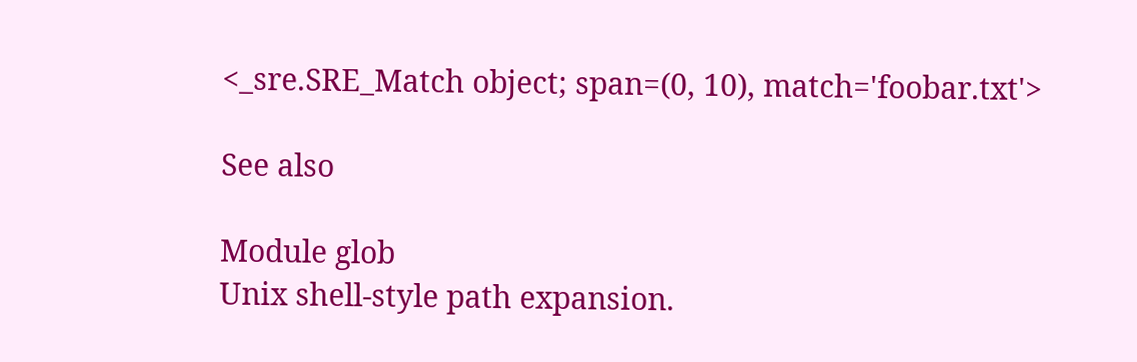<_sre.SRE_Match object; span=(0, 10), match='foobar.txt'>

See also

Module glob
Unix shell-style path expansion.